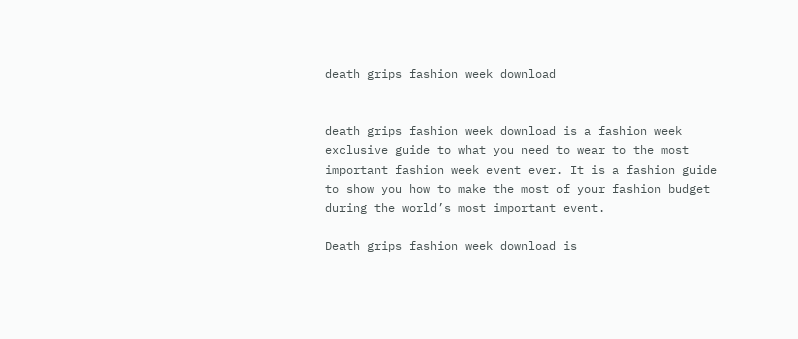death grips fashion week download


death grips fashion week download is a fashion week exclusive guide to what you need to wear to the most important fashion week event ever. It is a fashion guide to show you how to make the most of your fashion budget during the world’s most important event.

Death grips fashion week download is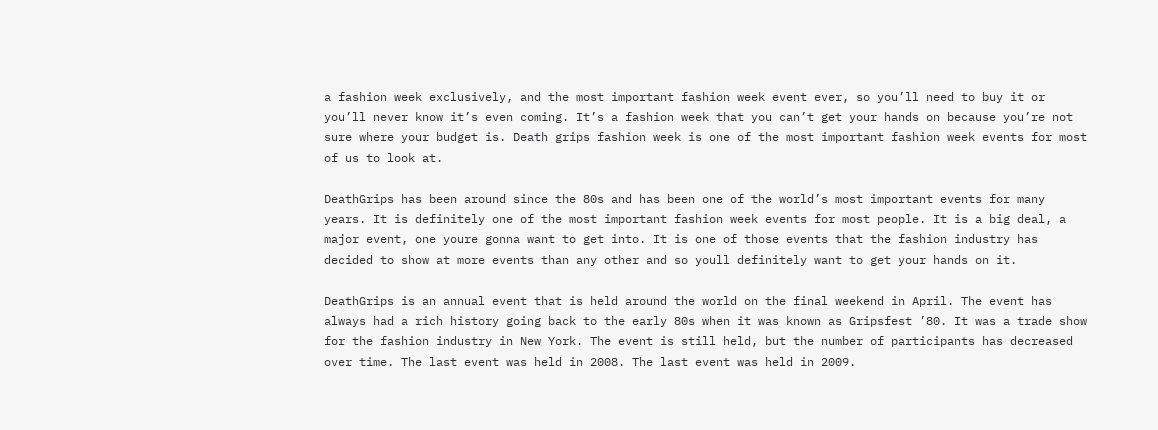a fashion week exclusively, and the most important fashion week event ever, so you’ll need to buy it or you’ll never know it’s even coming. It’s a fashion week that you can’t get your hands on because you’re not sure where your budget is. Death grips fashion week is one of the most important fashion week events for most of us to look at.

DeathGrips has been around since the 80s and has been one of the world’s most important events for many years. It is definitely one of the most important fashion week events for most people. It is a big deal, a major event, one youre gonna want to get into. It is one of those events that the fashion industry has decided to show at more events than any other and so youll definitely want to get your hands on it.

DeathGrips is an annual event that is held around the world on the final weekend in April. The event has always had a rich history going back to the early 80s when it was known as Gripsfest ’80. It was a trade show for the fashion industry in New York. The event is still held, but the number of participants has decreased over time. The last event was held in 2008. The last event was held in 2009.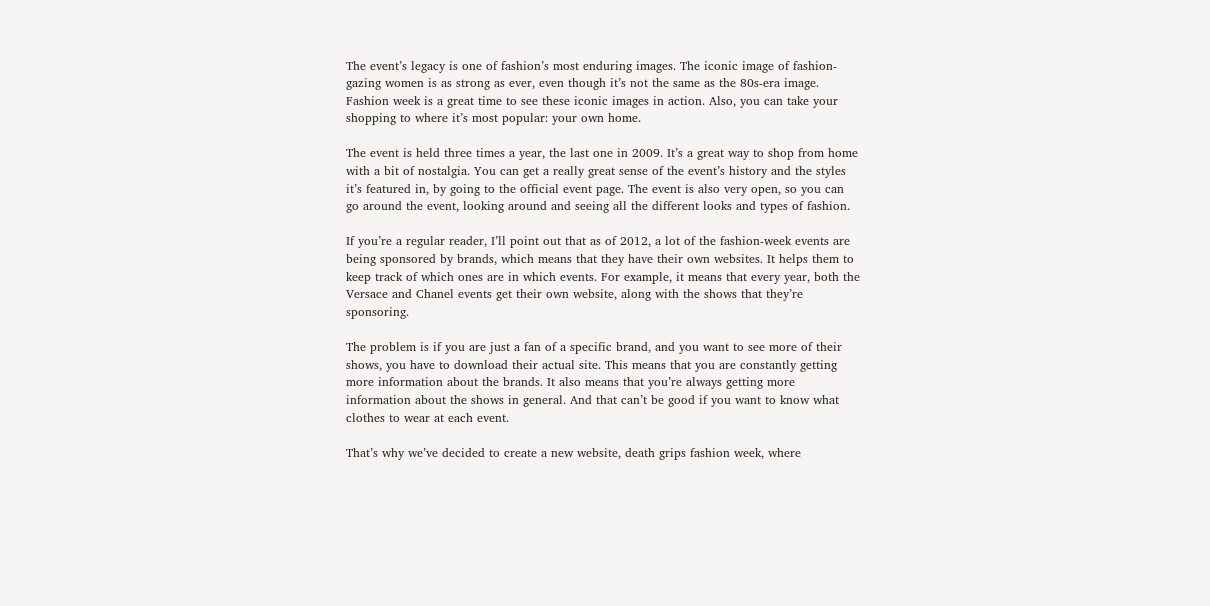The event’s legacy is one of fashion’s most enduring images. The iconic image of fashion-gazing women is as strong as ever, even though it’s not the same as the 80s-era image. Fashion week is a great time to see these iconic images in action. Also, you can take your shopping to where it’s most popular: your own home.

The event is held three times a year, the last one in 2009. It’s a great way to shop from home with a bit of nostalgia. You can get a really great sense of the event’s history and the styles it’s featured in, by going to the official event page. The event is also very open, so you can go around the event, looking around and seeing all the different looks and types of fashion.

If you’re a regular reader, I’ll point out that as of 2012, a lot of the fashion-week events are being sponsored by brands, which means that they have their own websites. It helps them to keep track of which ones are in which events. For example, it means that every year, both the Versace and Chanel events get their own website, along with the shows that they’re sponsoring.

The problem is if you are just a fan of a specific brand, and you want to see more of their shows, you have to download their actual site. This means that you are constantly getting more information about the brands. It also means that you’re always getting more information about the shows in general. And that can’t be good if you want to know what clothes to wear at each event.

That’s why we’ve decided to create a new website, death grips fashion week, where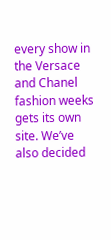every show in the Versace and Chanel fashion weeks gets its own site. We’ve also decided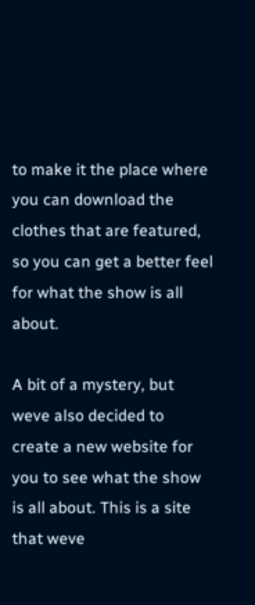to make it the place where you can download the clothes that are featured, so you can get a better feel for what the show is all about.

A bit of a mystery, but weve also decided to create a new website for you to see what the show is all about. This is a site that weve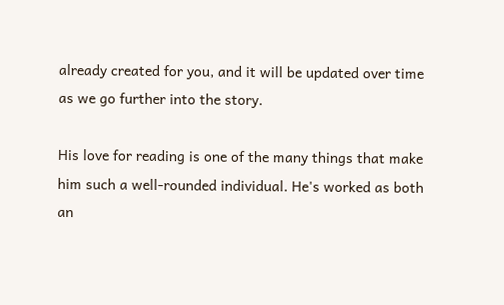already created for you, and it will be updated over time as we go further into the story.

His love for reading is one of the many things that make him such a well-rounded individual. He's worked as both an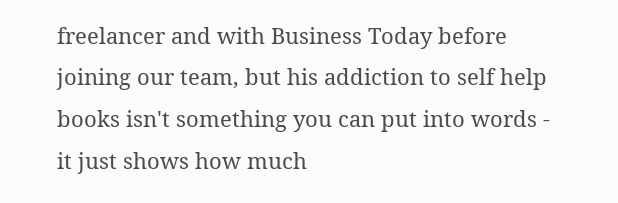freelancer and with Business Today before joining our team, but his addiction to self help books isn't something you can put into words - it just shows how much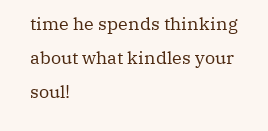time he spends thinking about what kindles your soul!